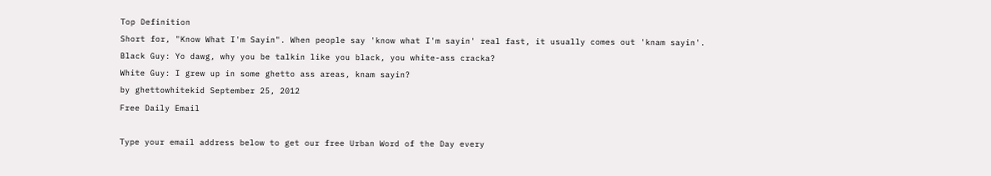Top Definition
Short for, "Know What I'm Sayin". When people say 'know what I'm sayin' real fast, it usually comes out 'knam sayin'.
Black Guy: Yo dawg, why you be talkin like you black, you white-ass cracka?
White Guy: I grew up in some ghetto ass areas, knam sayin?
by ghettowhitekid September 25, 2012
Free Daily Email

Type your email address below to get our free Urban Word of the Day every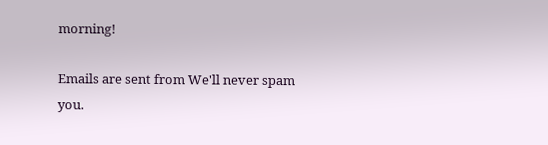morning!

Emails are sent from We'll never spam you.